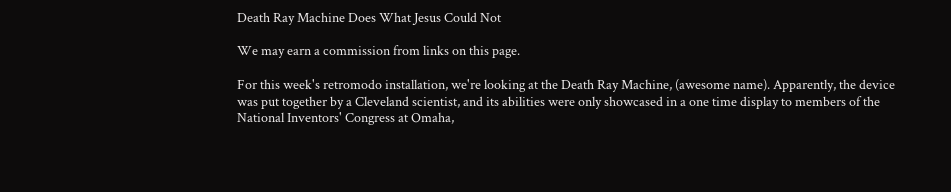Death Ray Machine Does What Jesus Could Not

We may earn a commission from links on this page.

For this week's retromodo installation, we're looking at the Death Ray Machine, (awesome name). Apparently, the device was put together by a Cleveland scientist, and its abilities were only showcased in a one time display to members of the National Inventors' Congress at Omaha,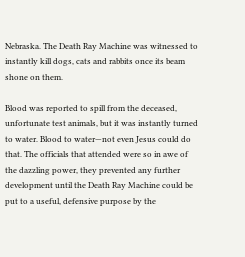Nebraska. The Death Ray Machine was witnessed to instantly kill dogs, cats and rabbits once its beam shone on them.

Blood was reported to spill from the deceased, unfortunate test animals, but it was instantly turned to water. Blood to water—not even Jesus could do that. The officials that attended were so in awe of the dazzling power, they prevented any further development until the Death Ray Machine could be put to a useful, defensive purpose by the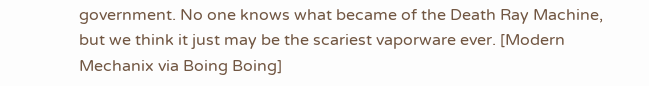government. No one knows what became of the Death Ray Machine, but we think it just may be the scariest vaporware ever. [Modern Mechanix via Boing Boing]